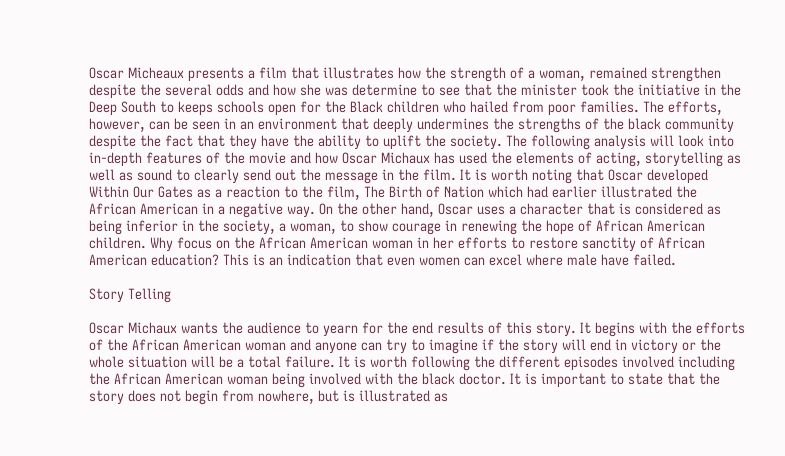Oscar Micheaux presents a film that illustrates how the strength of a woman, remained strengthen despite the several odds and how she was determine to see that the minister took the initiative in the Deep South to keeps schools open for the Black children who hailed from poor families. The efforts, however, can be seen in an environment that deeply undermines the strengths of the black community despite the fact that they have the ability to uplift the society. The following analysis will look into in-depth features of the movie and how Oscar Michaux has used the elements of acting, storytelling as well as sound to clearly send out the message in the film. It is worth noting that Oscar developed Within Our Gates as a reaction to the film, The Birth of Nation which had earlier illustrated the African American in a negative way. On the other hand, Oscar uses a character that is considered as being inferior in the society, a woman, to show courage in renewing the hope of African American children. Why focus on the African American woman in her efforts to restore sanctity of African American education? This is an indication that even women can excel where male have failed.

Story Telling

Oscar Michaux wants the audience to yearn for the end results of this story. It begins with the efforts of the African American woman and anyone can try to imagine if the story will end in victory or the whole situation will be a total failure. It is worth following the different episodes involved including the African American woman being involved with the black doctor. It is important to state that the story does not begin from nowhere, but is illustrated as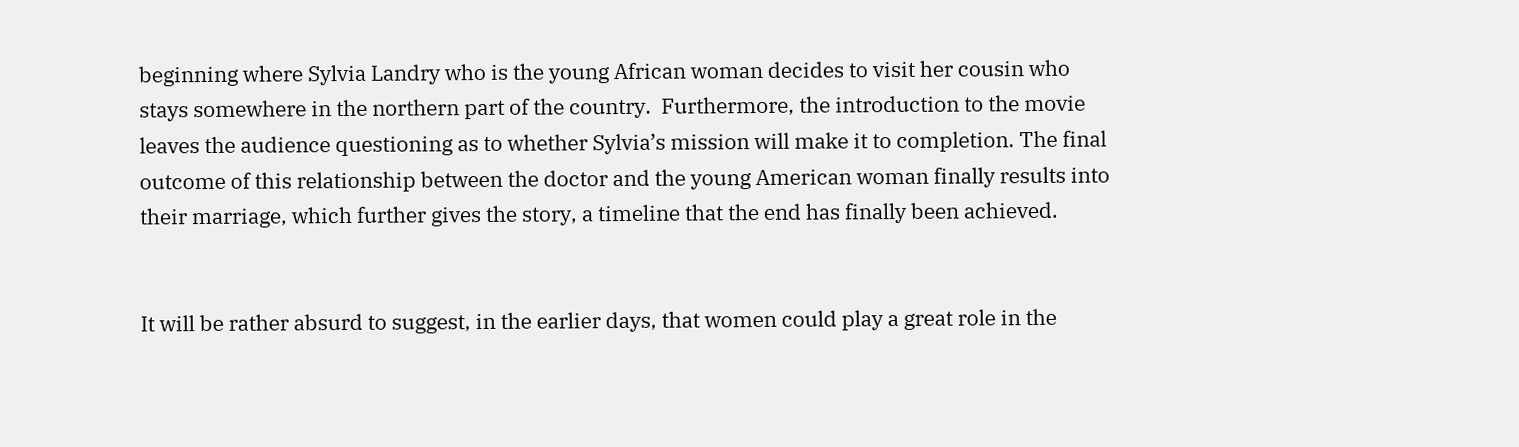beginning where Sylvia Landry who is the young African woman decides to visit her cousin who stays somewhere in the northern part of the country.  Furthermore, the introduction to the movie leaves the audience questioning as to whether Sylvia’s mission will make it to completion. The final outcome of this relationship between the doctor and the young American woman finally results into their marriage, which further gives the story, a timeline that the end has finally been achieved.


It will be rather absurd to suggest, in the earlier days, that women could play a great role in the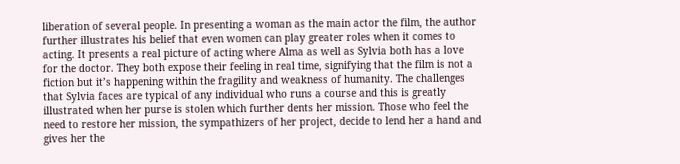liberation of several people. In presenting a woman as the main actor the film, the author further illustrates his belief that even women can play greater roles when it comes to acting. It presents a real picture of acting where Alma as well as Sylvia both has a love for the doctor. They both expose their feeling in real time, signifying that the film is not a fiction but it’s happening within the fragility and weakness of humanity. The challenges that Sylvia faces are typical of any individual who runs a course and this is greatly illustrated when her purse is stolen which further dents her mission. Those who feel the need to restore her mission, the sympathizers of her project, decide to lend her a hand and gives her the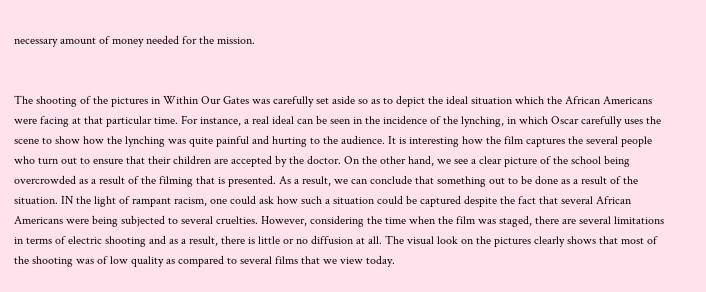necessary amount of money needed for the mission.


The shooting of the pictures in Within Our Gates was carefully set aside so as to depict the ideal situation which the African Americans were facing at that particular time. For instance, a real ideal can be seen in the incidence of the lynching, in which Oscar carefully uses the scene to show how the lynching was quite painful and hurting to the audience. It is interesting how the film captures the several people who turn out to ensure that their children are accepted by the doctor. On the other hand, we see a clear picture of the school being overcrowded as a result of the filming that is presented. As a result, we can conclude that something out to be done as a result of the situation. IN the light of rampant racism, one could ask how such a situation could be captured despite the fact that several African Americans were being subjected to several cruelties. However, considering the time when the film was staged, there are several limitations in terms of electric shooting and as a result, there is little or no diffusion at all. The visual look on the pictures clearly shows that most of the shooting was of low quality as compared to several films that we view today.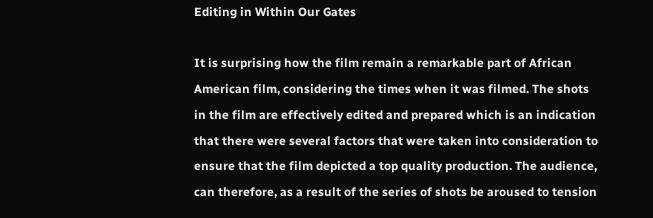Editing in Within Our Gates

It is surprising how the film remain a remarkable part of African American film, considering the times when it was filmed. The shots in the film are effectively edited and prepared which is an indication that there were several factors that were taken into consideration to ensure that the film depicted a top quality production. The audience, can therefore, as a result of the series of shots be aroused to tension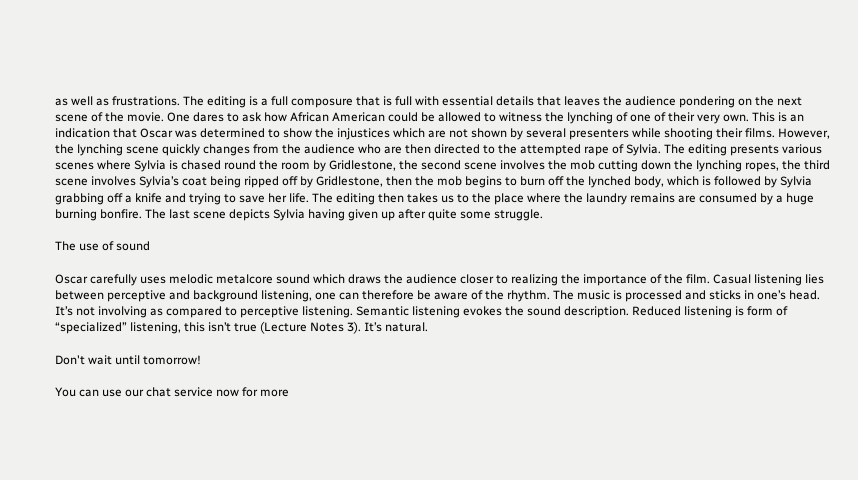as well as frustrations. The editing is a full composure that is full with essential details that leaves the audience pondering on the next scene of the movie. One dares to ask how African American could be allowed to witness the lynching of one of their very own. This is an indication that Oscar was determined to show the injustices which are not shown by several presenters while shooting their films. However, the lynching scene quickly changes from the audience who are then directed to the attempted rape of Sylvia. The editing presents various scenes where Sylvia is chased round the room by Gridlestone, the second scene involves the mob cutting down the lynching ropes, the third scene involves Sylvia’s coat being ripped off by Gridlestone, then the mob begins to burn off the lynched body, which is followed by Sylvia grabbing off a knife and trying to save her life. The editing then takes us to the place where the laundry remains are consumed by a huge burning bonfire. The last scene depicts Sylvia having given up after quite some struggle.

The use of sound

Oscar carefully uses melodic metalcore sound which draws the audience closer to realizing the importance of the film. Casual listening lies between perceptive and background listening, one can therefore be aware of the rhythm. The music is processed and sticks in one’s head. It’s not involving as compared to perceptive listening. Semantic listening evokes the sound description. Reduced listening is form of “specialized” listening, this isn’t true (Lecture Notes 3). It’s natural.

Don't wait until tomorrow!

You can use our chat service now for more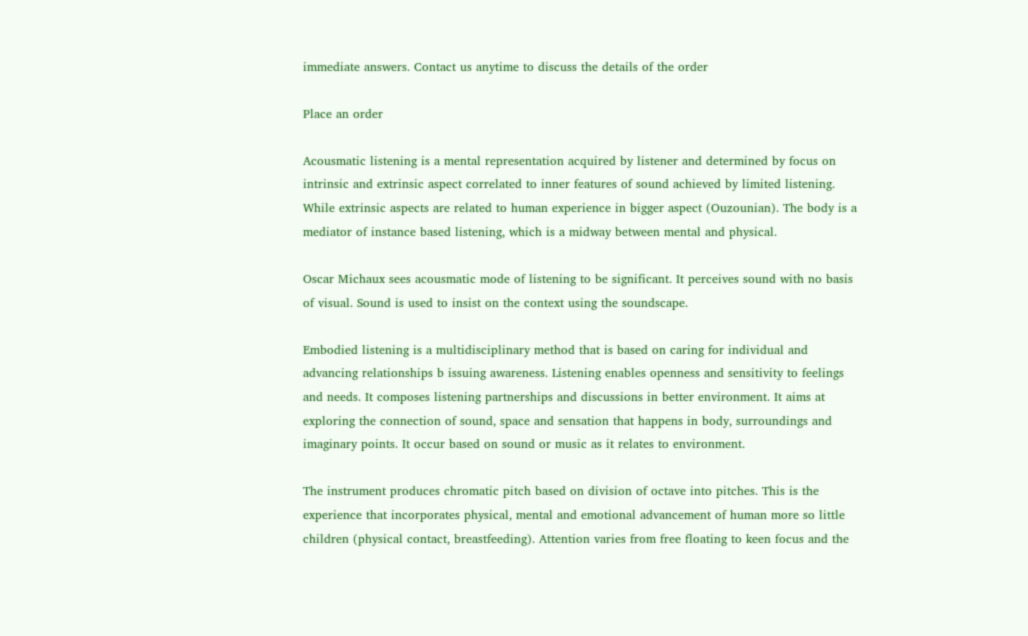immediate answers. Contact us anytime to discuss the details of the order

Place an order

Acousmatic listening is a mental representation acquired by listener and determined by focus on intrinsic and extrinsic aspect correlated to inner features of sound achieved by limited listening. While extrinsic aspects are related to human experience in bigger aspect (Ouzounian). The body is a mediator of instance based listening, which is a midway between mental and physical.

Oscar Michaux sees acousmatic mode of listening to be significant. It perceives sound with no basis of visual. Sound is used to insist on the context using the soundscape.

Embodied listening is a multidisciplinary method that is based on caring for individual and advancing relationships b issuing awareness. Listening enables openness and sensitivity to feelings and needs. It composes listening partnerships and discussions in better environment. It aims at exploring the connection of sound, space and sensation that happens in body, surroundings and imaginary points. It occur based on sound or music as it relates to environment.

The instrument produces chromatic pitch based on division of octave into pitches. This is the experience that incorporates physical, mental and emotional advancement of human more so little children (physical contact, breastfeeding). Attention varies from free floating to keen focus and the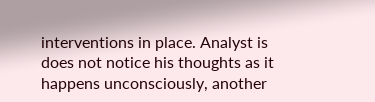interventions in place. Analyst is does not notice his thoughts as it happens unconsciously, another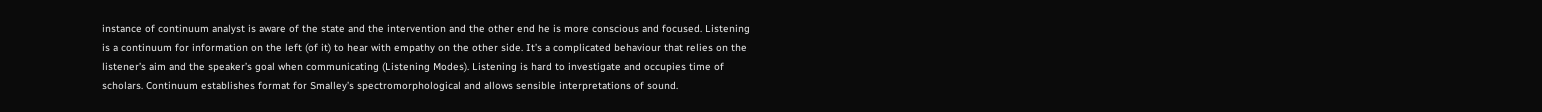instance of continuum analyst is aware of the state and the intervention and the other end he is more conscious and focused. Listening is a continuum for information on the left (of it) to hear with empathy on the other side. It’s a complicated behaviour that relies on the listener’s aim and the speaker’s goal when communicating (Listening Modes). Listening is hard to investigate and occupies time of scholars. Continuum establishes format for Smalley’s spectromorphological and allows sensible interpretations of sound.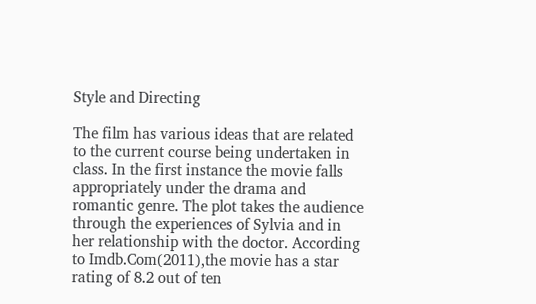Style and Directing

The film has various ideas that are related to the current course being undertaken in class. In the first instance the movie falls appropriately under the drama and romantic genre. The plot takes the audience through the experiences of Sylvia and in her relationship with the doctor. According to Imdb.Com(2011),the movie has a star rating of 8.2 out of ten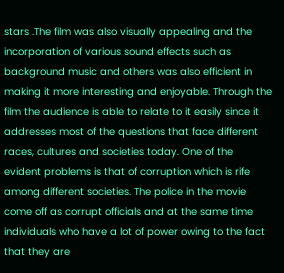stars .The film was also visually appealing and the incorporation of various sound effects such as background music and others was also efficient in making it more interesting and enjoyable. Through the film the audience is able to relate to it easily since it addresses most of the questions that face different races, cultures and societies today. One of the evident problems is that of corruption which is rife among different societies. The police in the movie come off as corrupt officials and at the same time individuals who have a lot of power owing to the fact that they are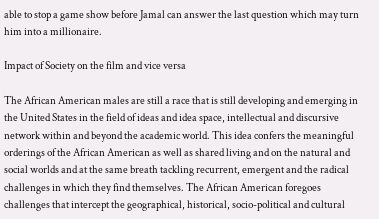able to stop a game show before Jamal can answer the last question which may turn him into a millionaire.

Impact of Society on the film and vice versa

The African American males are still a race that is still developing and emerging in the United States in the field of ideas and idea space, intellectual and discursive network within and beyond the academic world. This idea confers the meaningful orderings of the African American as well as shared living and on the natural and social worlds and at the same breath tackling recurrent, emergent and the radical challenges in which they find themselves. The African American foregoes challenges that intercept the geographical, historical, socio-political and cultural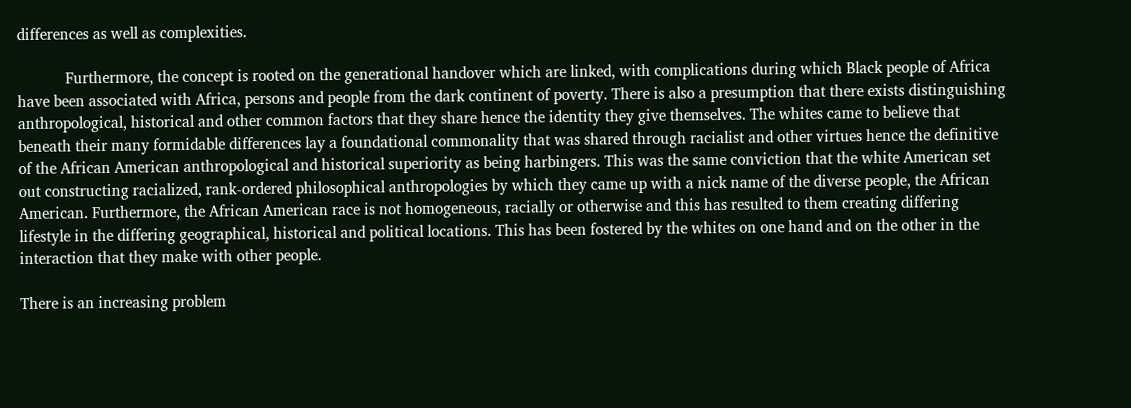differences as well as complexities.

            Furthermore, the concept is rooted on the generational handover which are linked, with complications during which Black people of Africa have been associated with Africa, persons and people from the dark continent of poverty. There is also a presumption that there exists distinguishing anthropological, historical and other common factors that they share hence the identity they give themselves. The whites came to believe that beneath their many formidable differences lay a foundational commonality that was shared through racialist and other virtues hence the definitive of the African American anthropological and historical superiority as being harbingers. This was the same conviction that the white American set out constructing racialized, rank-ordered philosophical anthropologies by which they came up with a nick name of the diverse people, the African American. Furthermore, the African American race is not homogeneous, racially or otherwise and this has resulted to them creating differing lifestyle in the differing geographical, historical and political locations. This has been fostered by the whites on one hand and on the other in the interaction that they make with other people.

There is an increasing problem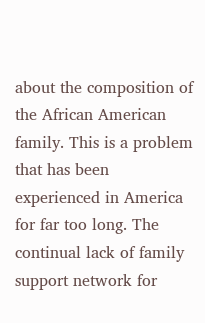about the composition of the African American family. This is a problem that has been experienced in America for far too long. The continual lack of family support network for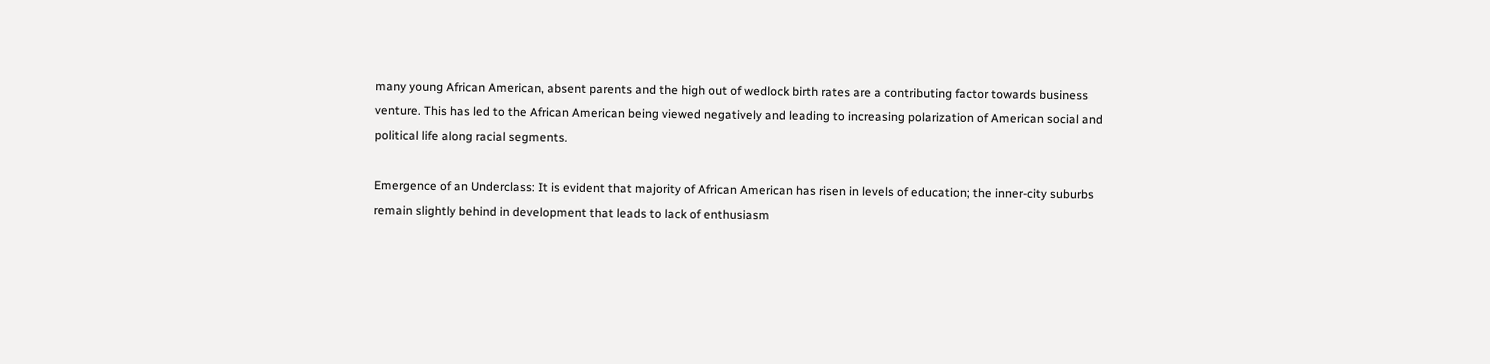many young African American, absent parents and the high out of wedlock birth rates are a contributing factor towards business venture. This has led to the African American being viewed negatively and leading to increasing polarization of American social and political life along racial segments.

Emergence of an Underclass: It is evident that majority of African American has risen in levels of education; the inner-city suburbs remain slightly behind in development that leads to lack of enthusiasm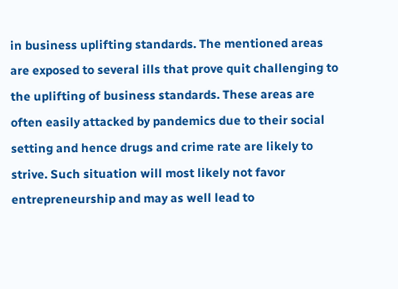in business uplifting standards. The mentioned areas are exposed to several ills that prove quit challenging to the uplifting of business standards. These areas are often easily attacked by pandemics due to their social setting and hence drugs and crime rate are likely to strive. Such situation will most likely not favor entrepreneurship and may as well lead to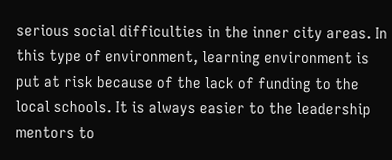serious social difficulties in the inner city areas. In this type of environment, learning environment is put at risk because of the lack of funding to the local schools. It is always easier to the leadership mentors to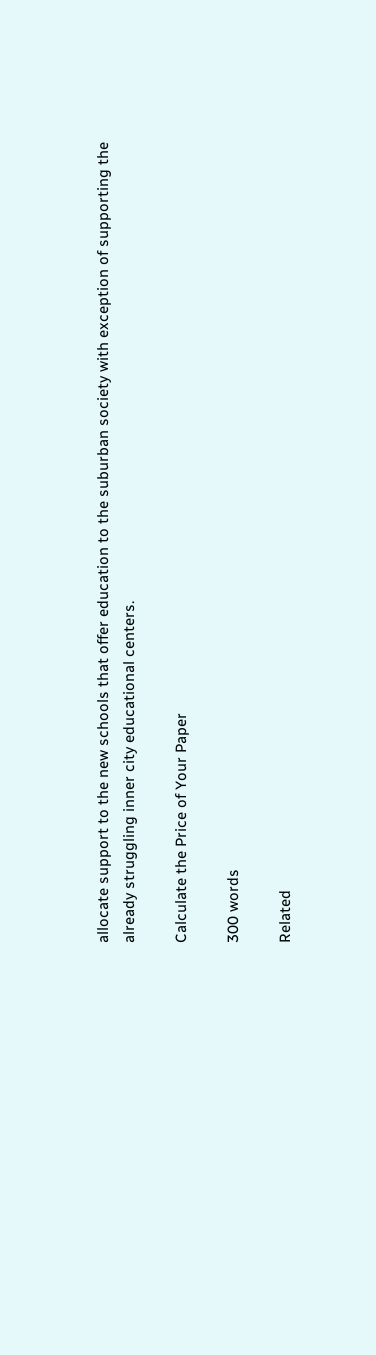allocate support to the new schools that offer education to the suburban society with exception of supporting the already struggling inner city educational centers.

Calculate the Price of Your Paper

300 words

Related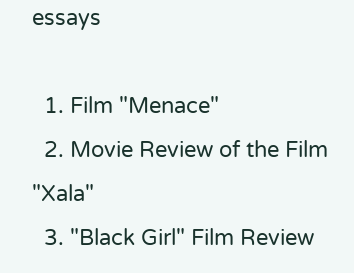essays

  1. Film "Menace"
  2. Movie Review of the Film "Xala"
  3. "Black Girl" Film Review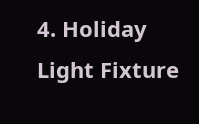4. Holiday Light Fixture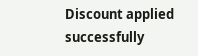Discount applied successfully